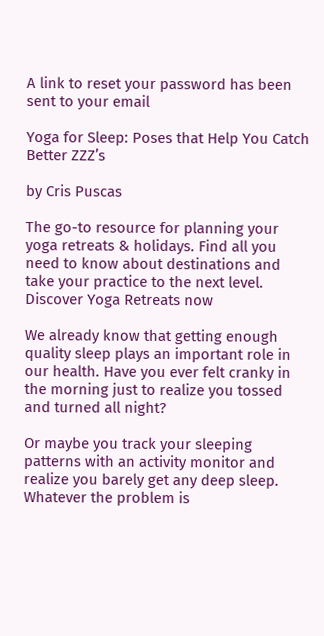A link to reset your password has been sent to your email

Yoga for Sleep: Poses that Help You Catch Better ZZZ’s

by Cris Puscas

The go-to resource for planning your yoga retreats & holidays. Find all you need to know about destinations and take your practice to the next level.
Discover Yoga Retreats now

We already know that getting enough quality sleep plays an important role in our health. Have you ever felt cranky in the morning just to realize you tossed and turned all night?

Or maybe you track your sleeping patterns with an activity monitor and realize you barely get any deep sleep. Whatever the problem is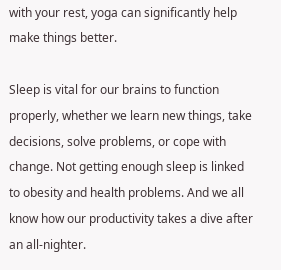with your rest, yoga can significantly help make things better.

Sleep is vital for our brains to function properly, whether we learn new things, take decisions, solve problems, or cope with change. Not getting enough sleep is linked to obesity and health problems. And we all know how our productivity takes a dive after an all-nighter.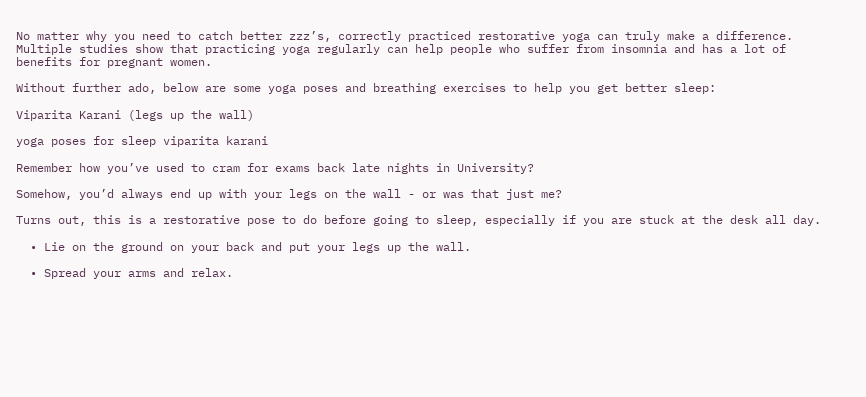No matter why you need to catch better zzz’s, correctly practiced restorative yoga can truly make a difference. Multiple studies show that practicing yoga regularly can help people who suffer from insomnia and has a lot of benefits for pregnant women.

Without further ado, below are some yoga poses and breathing exercises to help you get better sleep:

Viparita Karani (legs up the wall)

yoga poses for sleep viparita karani

Remember how you’ve used to cram for exams back late nights in University?

Somehow, you’d always end up with your legs on the wall - or was that just me?

Turns out, this is a restorative pose to do before going to sleep, especially if you are stuck at the desk all day.

  • Lie on the ground on your back and put your legs up the wall.

  • Spread your arms and relax.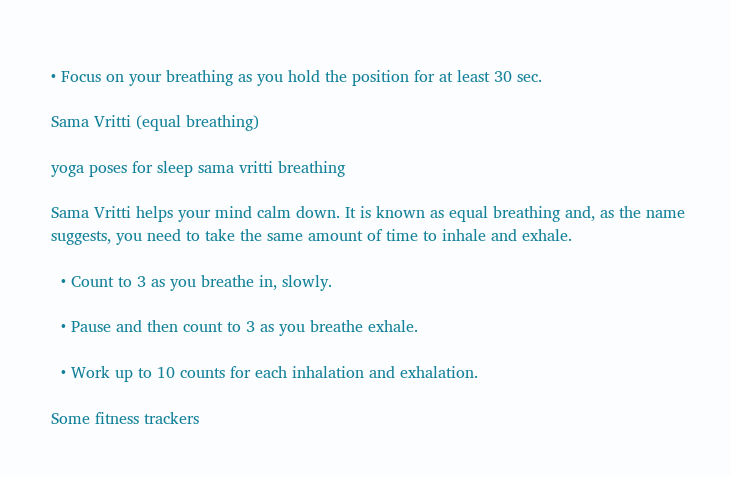• Focus on your breathing as you hold the position for at least 30 sec.

Sama Vritti (equal breathing)

yoga poses for sleep sama vritti breathing

Sama Vritti helps your mind calm down. It is known as equal breathing and, as the name suggests, you need to take the same amount of time to inhale and exhale.

  • Count to 3 as you breathe in, slowly.

  • Pause and then count to 3 as you breathe exhale.

  • Work up to 10 counts for each inhalation and exhalation.

Some fitness trackers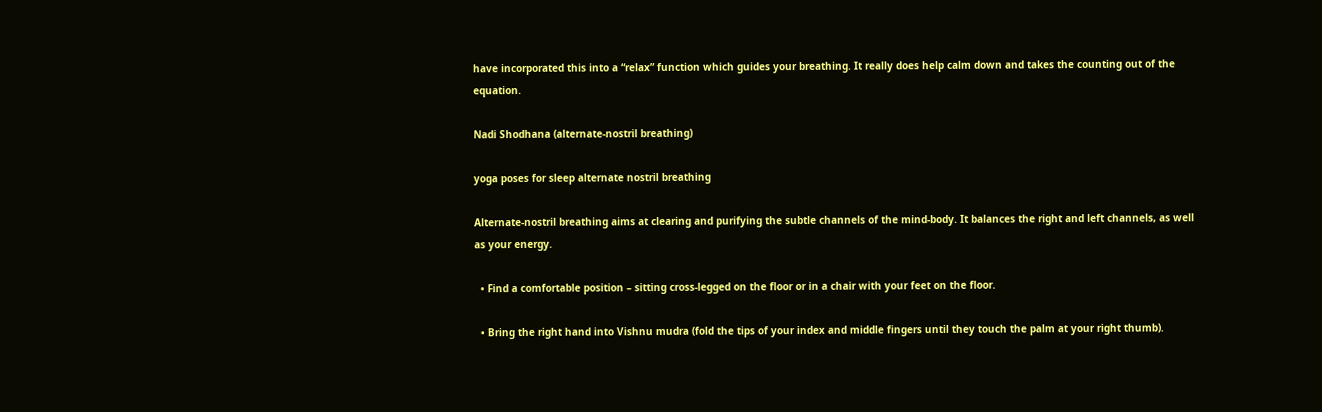have incorporated this into a “relax” function which guides your breathing. It really does help calm down and takes the counting out of the equation.

Nadi Shodhana (alternate-nostril breathing)

yoga poses for sleep alternate nostril breathing

Alternate-nostril breathing aims at clearing and purifying the subtle channels of the mind-body. It balances the right and left channels, as well as your energy.

  • Find a comfortable position – sitting cross-legged on the floor or in a chair with your feet on the floor.

  • Bring the right hand into Vishnu mudra (fold the tips of your index and middle fingers until they touch the palm at your right thumb).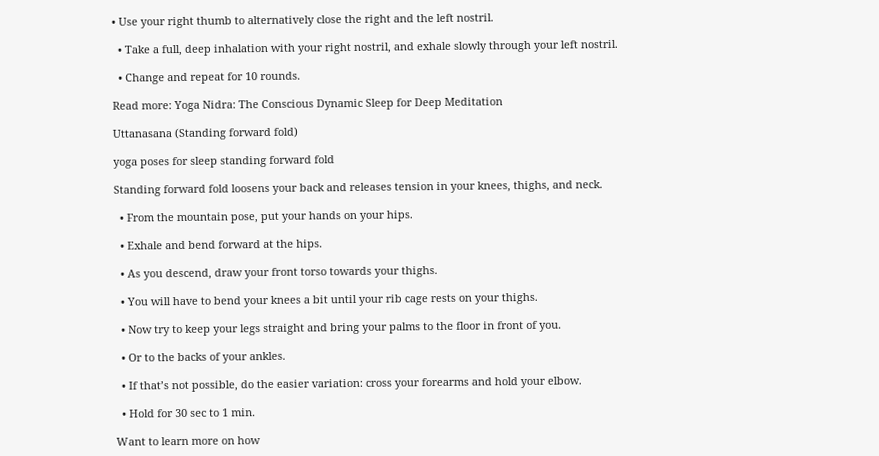• Use your right thumb to alternatively close the right and the left nostril.

  • Take a full, deep inhalation with your right nostril, and exhale slowly through your left nostril.

  • Change and repeat for 10 rounds.

Read more: Yoga Nidra: The Conscious Dynamic Sleep for Deep Meditation

Uttanasana (Standing forward fold)

yoga poses for sleep standing forward fold

Standing forward fold loosens your back and releases tension in your knees, thighs, and neck.

  • From the mountain pose, put your hands on your hips.

  • Exhale and bend forward at the hips.

  • As you descend, draw your front torso towards your thighs.

  • You will have to bend your knees a bit until your rib cage rests on your thighs.

  • Now try to keep your legs straight and bring your palms to the floor in front of you.

  • Or to the backs of your ankles.

  • If that’s not possible, do the easier variation: cross your forearms and hold your elbow.

  • Hold for 30 sec to 1 min.

Want to learn more on how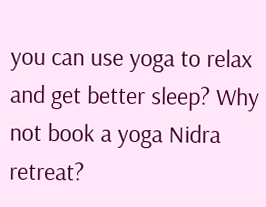you can use yoga to relax and get better sleep? Why not book a yoga Nidra retreat?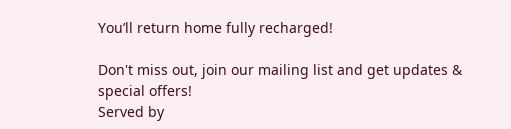You’ll return home fully recharged!

Don't miss out, join our mailing list and get updates & special offers!
Served by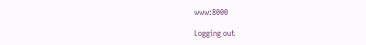www:8000

Logging out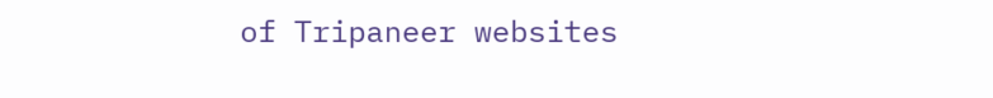of Tripaneer websites